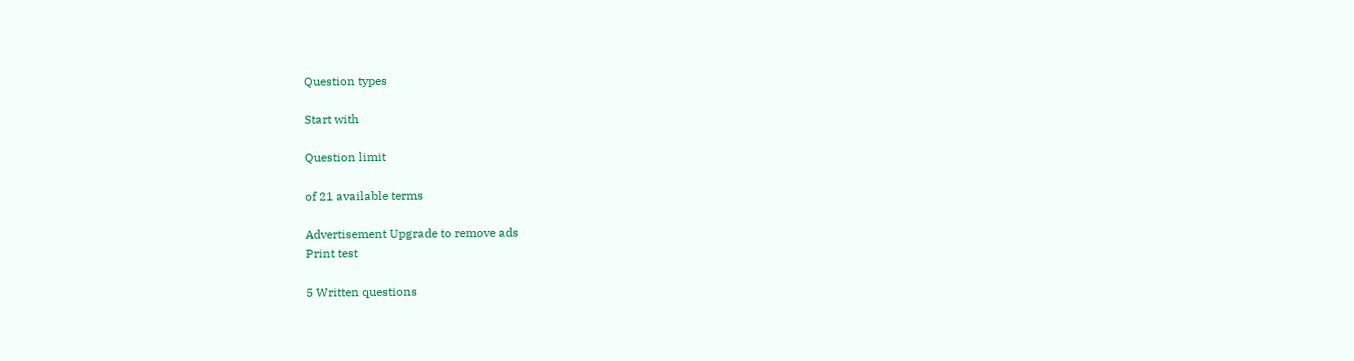Question types

Start with

Question limit

of 21 available terms

Advertisement Upgrade to remove ads
Print test

5 Written questions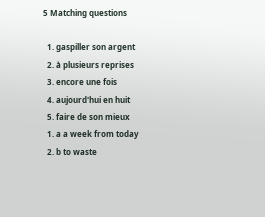5 Matching questions

  1. gaspiller son argent
  2. à plusieurs reprises
  3. encore une fois
  4. aujourd'hui en huit
  5. faire de son mieux
  1. a a week from today
  2. b to waste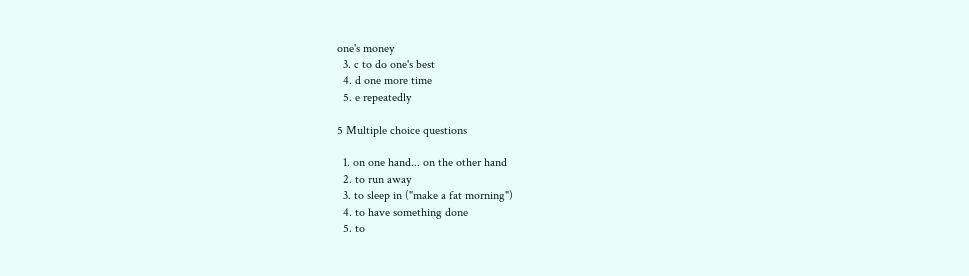one's money
  3. c to do one's best
  4. d one more time
  5. e repeatedly

5 Multiple choice questions

  1. on one hand... on the other hand
  2. to run away
  3. to sleep in ("make a fat morning")
  4. to have something done
  5. to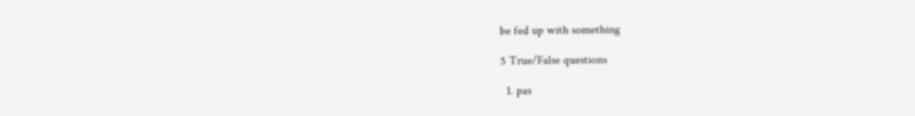be fed up with something

5 True/False questions

  1. pas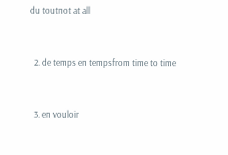du toutnot at all


  2. de temps en tempsfrom time to time


  3. en vouloir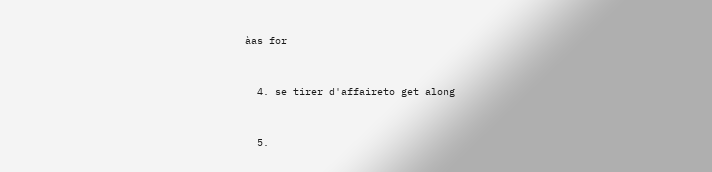àas for


  4. se tirer d'affaireto get along


  5.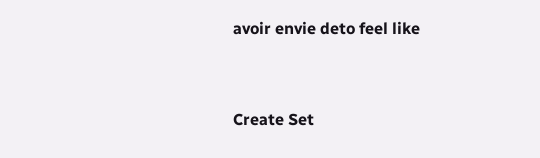avoir envie deto feel like


Create Set